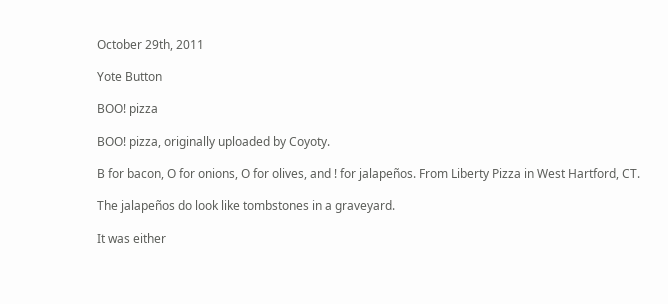October 29th, 2011

Yote Button

BOO! pizza

BOO! pizza, originally uploaded by Coyoty.

B for bacon, O for onions, O for olives, and ! for jalapeños. From Liberty Pizza in West Hartford, CT.

The jalapeños do look like tombstones in a graveyard.

It was either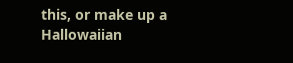this, or make up a Hallowaiian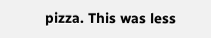pizza. This was less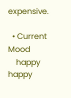expensive.

  • Current Mood
    happy happy